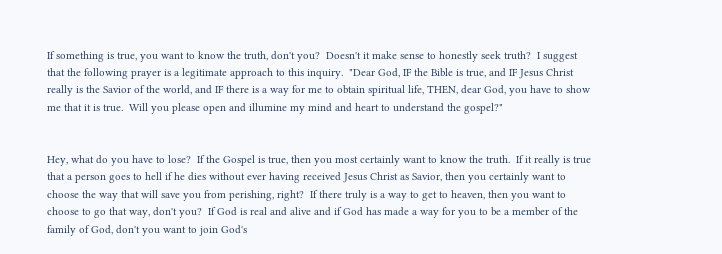If something is true, you want to know the truth, don't you?  Doesn't it make sense to honestly seek truth?  I suggest that the following prayer is a legitimate approach to this inquiry.  "Dear God, IF the Bible is true, and IF Jesus Christ really is the Savior of the world, and IF there is a way for me to obtain spiritual life, THEN, dear God, you have to show me that it is true.  Will you please open and illumine my mind and heart to understand the gospel?"


Hey, what do you have to lose?  If the Gospel is true, then you most certainly want to know the truth.  If it really is true that a person goes to hell if he dies without ever having received Jesus Christ as Savior, then you certainly want to choose the way that will save you from perishing, right?  If there truly is a way to get to heaven, then you want to choose to go that way, don't you?  If God is real and alive and if God has made a way for you to be a member of the family of God, don't you want to join God's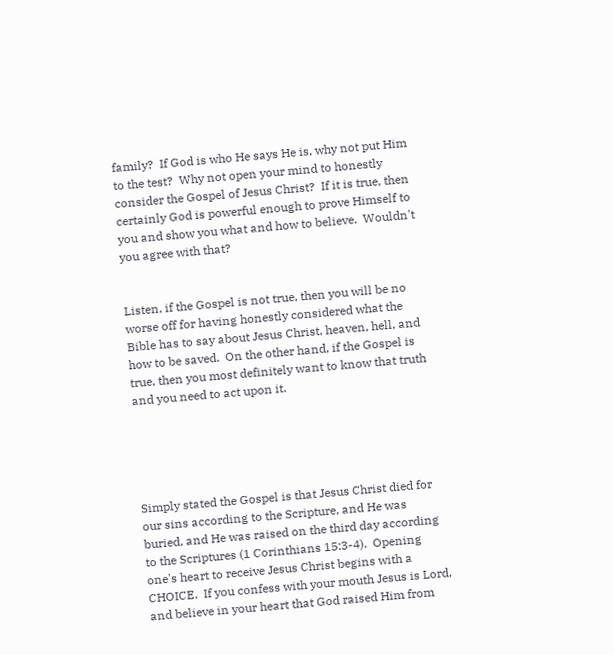family?  If God is who He says He is, why not put Him to the test?  Why not open your mind to honestly consider the Gospel of Jesus Christ?  If it is true, then certainly God is powerful enough to prove Himself to you and show you what and how to believe.  Wouldn't you agree with that?


Listen, if the Gospel is not true, then you will be no worse off for having honestly considered what the Bible has to say about Jesus Christ, heaven, hell, and how to be saved.  On the other hand, if the Gospel is true, then you most definitely want to know that truth and you need to act upon it.





Simply stated the Gospel is that Jesus Christ died for our sins according to the Scripture, and He was buried, and He was raised on the third day according to the Scriptures (1 Corinthians 15:3-4).  Opening one's heart to receive Jesus Christ begins with a CHOICE.  If you confess with your mouth Jesus is Lord, and believe in your heart that God raised Him from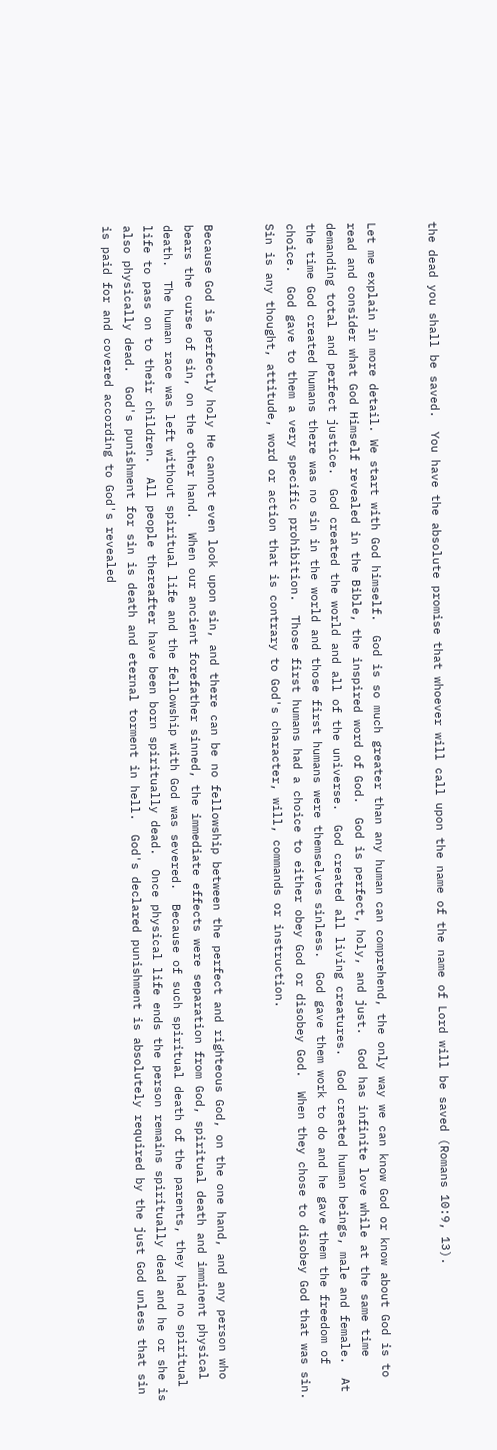the dead you shall be saved.  You have the absolute promise that whoever will call upon the name of the name of Lord will be saved (Romans 10:9, 13).


Let me explain in more detail. We start with God himself.  God is so much greater than any human can comprehend, the only way we can know God or know about God is to read and consider what God Himself revealed in the Bible, the inspired word of God.  God is perfect, holy, and just.  God has infinite love while at the same time demanding total and perfect justice.  God created the world and all of the universe.  God created all living creatures.  God created human beings, male and female.  At the time God created humans there was no sin in the world and those first humans were themselves sinless.  God gave them work to do and he gave them the freedom of choice.  God gave to them a very specific prohibition.  Those first humans had a choice to either obey God or disobey God.  When they chose to disobey God that was sin.  Sin is any thought, attitude, word or action that is contrary to God's character, will, commands or instruction.


Because God is perfectly holy He cannot even look upon sin, and there can be no fellowship between the perfect and righteous God, on the one hand, and any person who bears the curse of sin, on the other hand.  When our ancient forefather sinned, the immediate effects were separation from God, spiritual death and imminent physical death.  The human race was left without spiritual life and the fellowship with God was severed.  Because of such spiritual death of the parents, they had no spiritual life to pass on to their children.  All people thereafter have been born spiritually dead.  Once physical life ends the person remains spiritually dead and he or she is also physically dead.  God's punishment for sin is death and eternal torment in hell.  God's declared punishment is absolutely required by the just God unless that sin is paid for and covered according to God's revealed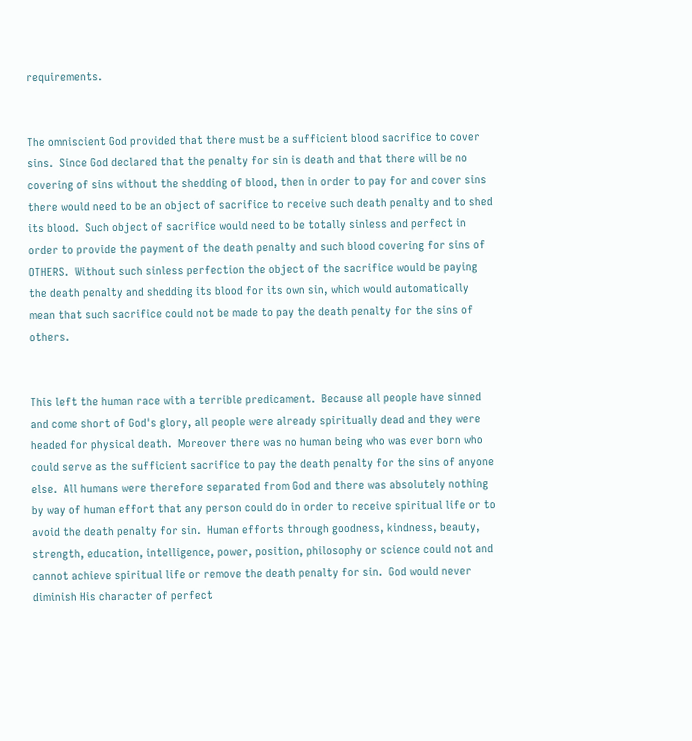requirements.


The omniscient God provided that there must be a sufficient blood sacrifice to cover sins.  Since God declared that the penalty for sin is death and that there will be no covering of sins without the shedding of blood, then in order to pay for and cover sins there would need to be an object of sacrifice to receive such death penalty and to shed its blood.  Such object of sacrifice would need to be totally sinless and perfect in order to provide the payment of the death penalty and such blood covering for sins of OTHERS.  Without such sinless perfection the object of the sacrifice would be paying the death penalty and shedding its blood for its own sin, which would automatically mean that such sacrifice could not be made to pay the death penalty for the sins of others.


This left the human race with a terrible predicament.  Because all people have sinned and come short of God's glory, all people were already spiritually dead and they were headed for physical death.  Moreover there was no human being who was ever born who could serve as the sufficient sacrifice to pay the death penalty for the sins of anyone else.  All humans were therefore separated from God and there was absolutely nothing by way of human effort that any person could do in order to receive spiritual life or to avoid the death penalty for sin.  Human efforts through goodness, kindness, beauty, strength, education, intelligence, power, position, philosophy or science could not and cannot achieve spiritual life or remove the death penalty for sin.  God would never diminish His character of perfect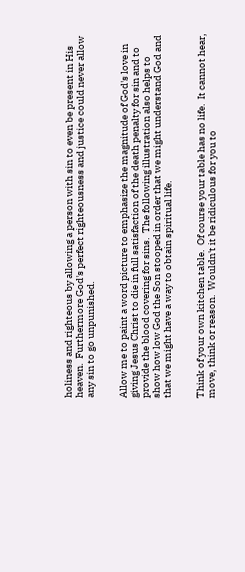holiness and righteous by allowing a person with sin to even be present in His heaven.  Furthermore God's perfect righteousness and justice could never allow any sin to go unpunished.


Allow me to paint a word picture to emphasize the magnitude of God's love in giving Jesus Christ to die in full satisfaction of the death penalty for sin and to provide the blood covering for sins.  The following illustration also helps to show how low God the Son stooped in order that we might understand God and that we might have a way to obtain spiritual life.


Think of your own kitchen table.  Of course your table has no life.  It cannot hear, move, think or reason.  Wouldn't it be ridiculous for you to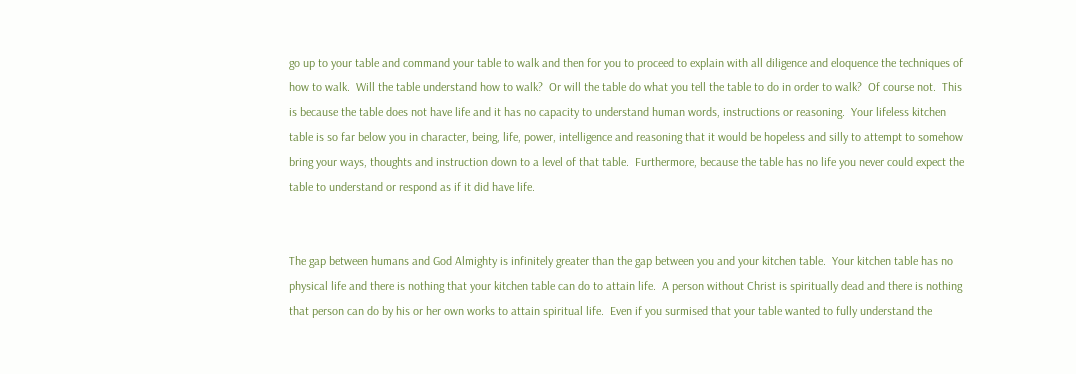go up to your table and command your table to walk and then for you to proceed to explain with all diligence and eloquence the techniques of how to walk.  Will the table understand how to walk?  Or will the table do what you tell the table to do in order to walk?  Of course not.  This is because the table does not have life and it has no capacity to understand human words, instructions or reasoning.  Your lifeless kitchen table is so far below you in character, being, life, power, intelligence and reasoning that it would be hopeless and silly to attempt to somehow bring your ways, thoughts and instruction down to a level of that table.  Furthermore, because the table has no life you never could expect the table to understand or respond as if it did have life.


The gap between humans and God Almighty is infinitely greater than the gap between you and your kitchen table.  Your kitchen table has no physical life and there is nothing that your kitchen table can do to attain life.  A person without Christ is spiritually dead and there is nothing that person can do by his or her own works to attain spiritual life.  Even if you surmised that your table wanted to fully understand the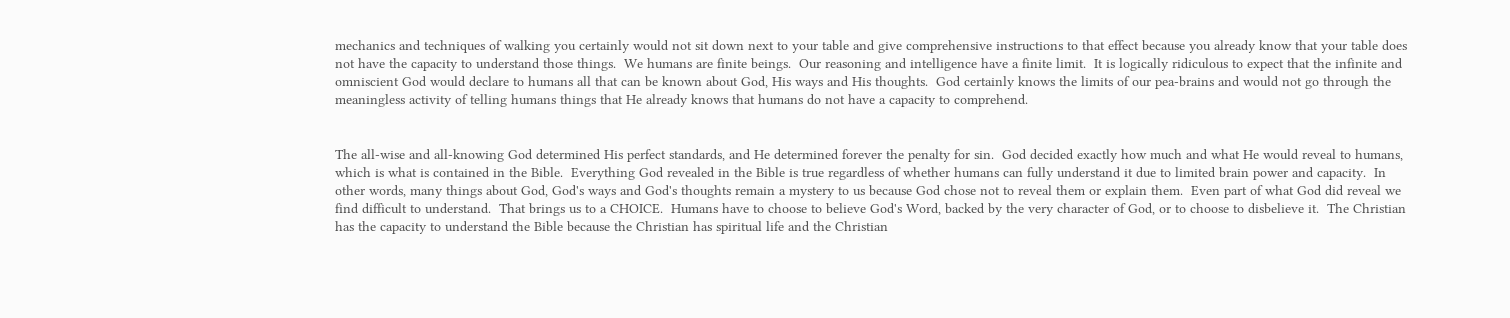mechanics and techniques of walking you certainly would not sit down next to your table and give comprehensive instructions to that effect because you already know that your table does not have the capacity to understand those things.  We humans are finite beings.  Our reasoning and intelligence have a finite limit.  It is logically ridiculous to expect that the infinite and omniscient God would declare to humans all that can be known about God, His ways and His thoughts.  God certainly knows the limits of our pea-brains and would not go through the meaningless activity of telling humans things that He already knows that humans do not have a capacity to comprehend.


The all-wise and all-knowing God determined His perfect standards, and He determined forever the penalty for sin.  God decided exactly how much and what He would reveal to humans, which is what is contained in the Bible.  Everything God revealed in the Bible is true regardless of whether humans can fully understand it due to limited brain power and capacity.  In other words, many things about God, God's ways and God's thoughts remain a mystery to us because God chose not to reveal them or explain them.  Even part of what God did reveal we find difficult to understand.  That brings us to a CHOICE.  Humans have to choose to believe God's Word, backed by the very character of God, or to choose to disbelieve it.  The Christian has the capacity to understand the Bible because the Christian has spiritual life and the Christian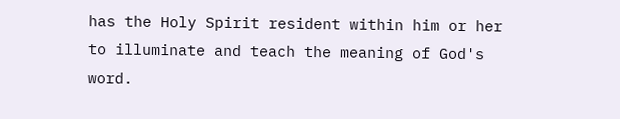has the Holy Spirit resident within him or her to illuminate and teach the meaning of God's word.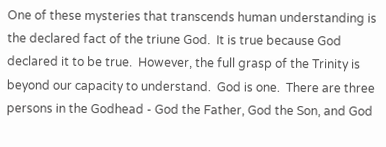One of these mysteries that transcends human understanding is the declared fact of the triune God.  It is true because God declared it to be true.  However, the full grasp of the Trinity is beyond our capacity to understand.  God is one.  There are three persons in the Godhead - God the Father, God the Son, and God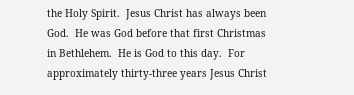the Holy Spirit.  Jesus Christ has always been God.  He was God before that first Christmas in Bethlehem.  He is God to this day.  For approximately thirty-three years Jesus Christ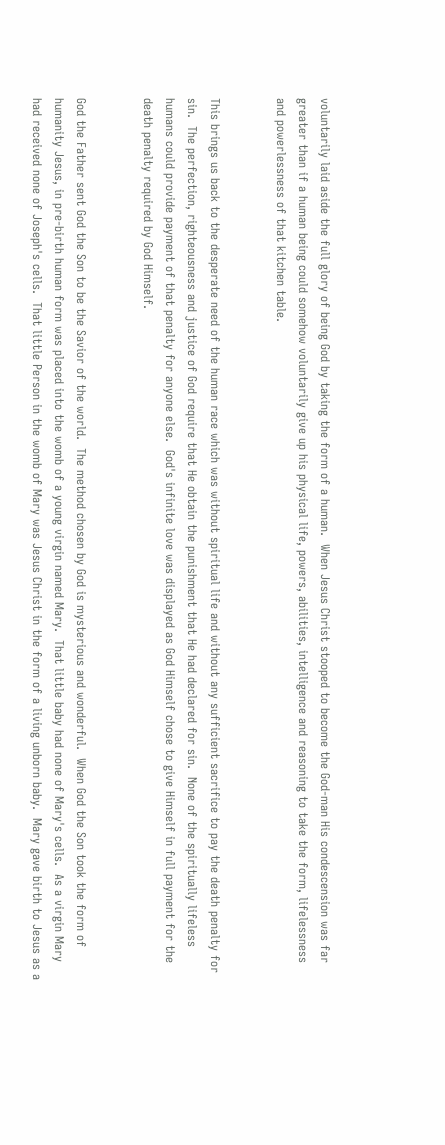voluntarily laid aside the full glory of being God by taking the form of a human.  When Jesus Christ stooped to become the God-man His condescension was far greater than if a human being could somehow voluntarily give up his physical life, powers, abilities, intelligence and reasoning to take the form, lifelessness and powerlessness of that kitchen table.


This brings us back to the desperate need of the human race which was without spiritual life and without any sufficient sacrifice to pay the death penalty for sin.  The perfection, righteousness and justice of God require that He obtain the punishment that He had declared for sin.  None of the spiritually lifeless humans could provide payment of that penalty for anyone else.  God's infinite love was displayed as God Himself chose to give Himself in full payment for the death penalty required by God Himself.


God the Father sent God the Son to be the Savior of the world.  The method chosen by God is mysterious and wonderful.  When God the Son took the form of humanity Jesus, in pre-birth human form was placed into the womb of a young virgin named Mary.  That little baby had none of Mary's cells.  As a virgin Mary had received none of Joseph's cells.  That little Person in the womb of Mary was Jesus Christ in the form of a living unborn baby.  Mary gave birth to Jesus as a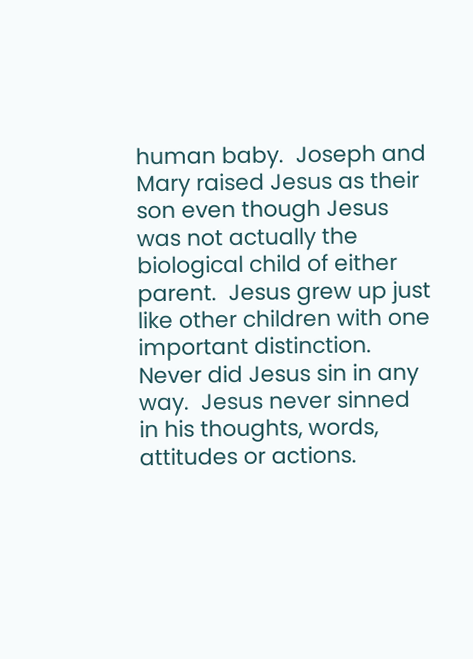human baby.  Joseph and Mary raised Jesus as their son even though Jesus was not actually the biological child of either parent.  Jesus grew up just like other children with one important distinction.  Never did Jesus sin in any way.  Jesus never sinned in his thoughts, words, attitudes or actions.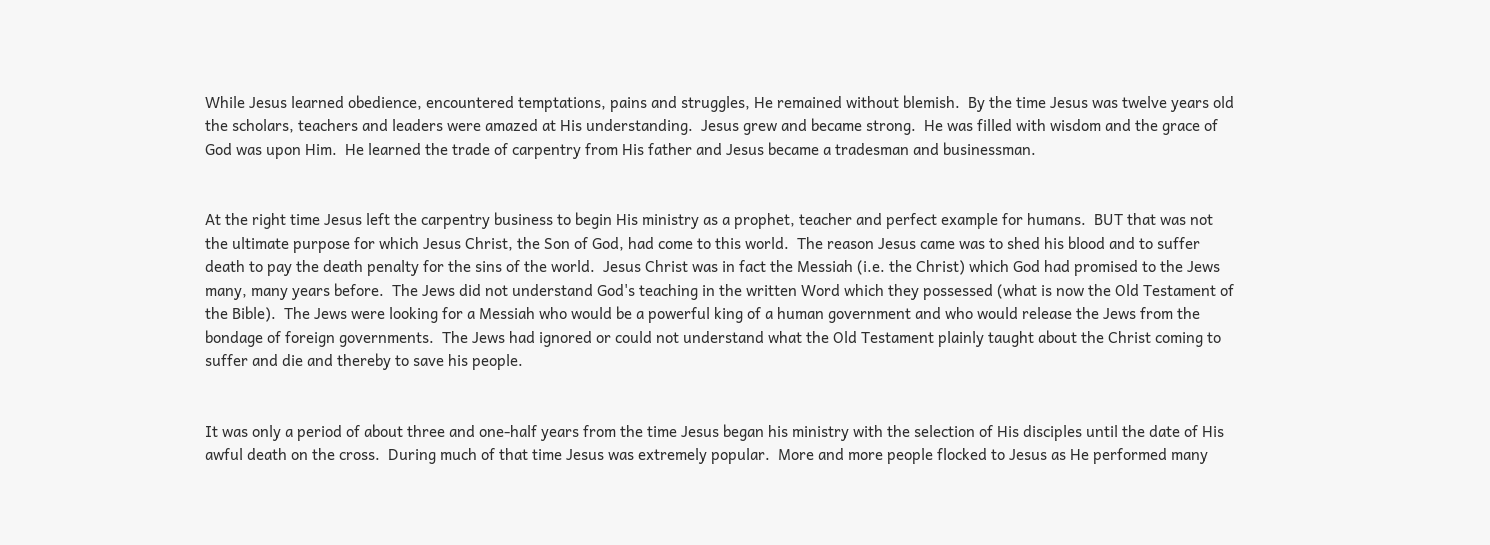While Jesus learned obedience, encountered temptations, pains and struggles, He remained without blemish.  By the time Jesus was twelve years old the scholars, teachers and leaders were amazed at His understanding.  Jesus grew and became strong.  He was filled with wisdom and the grace of God was upon Him.  He learned the trade of carpentry from His father and Jesus became a tradesman and businessman.


At the right time Jesus left the carpentry business to begin His ministry as a prophet, teacher and perfect example for humans.  BUT that was not the ultimate purpose for which Jesus Christ, the Son of God, had come to this world.  The reason Jesus came was to shed his blood and to suffer death to pay the death penalty for the sins of the world.  Jesus Christ was in fact the Messiah (i.e. the Christ) which God had promised to the Jews many, many years before.  The Jews did not understand God's teaching in the written Word which they possessed (what is now the Old Testament of the Bible).  The Jews were looking for a Messiah who would be a powerful king of a human government and who would release the Jews from the bondage of foreign governments.  The Jews had ignored or could not understand what the Old Testament plainly taught about the Christ coming to suffer and die and thereby to save his people.


It was only a period of about three and one-half years from the time Jesus began his ministry with the selection of His disciples until the date of His awful death on the cross.  During much of that time Jesus was extremely popular.  More and more people flocked to Jesus as He performed many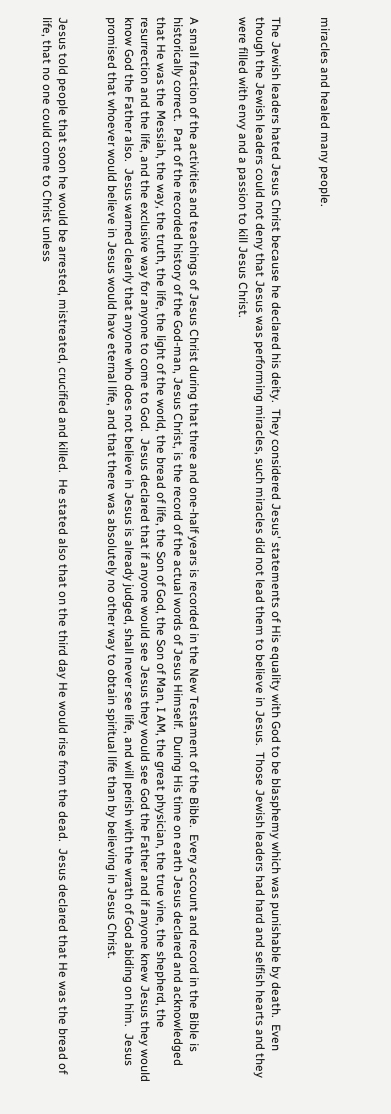miracles and healed many people.


The Jewish leaders hated Jesus Christ because he declared his deity.  They considered Jesus' statements of His equality with God to be blasphemy which was punishable by death.  Even though the Jewish leaders could not deny that Jesus was performing miracles, such miracles did not lead them to believe in Jesus.  Those Jewish leaders had hard and selfish hearts and they were filled with envy and a passion to kill Jesus Christ.


A small fraction of the activities and teachings of Jesus Christ during that three and one-half years is recorded in the New Testament of the Bible.  Every account and record in the Bible is historically correct.  Part of the recorded history of the God-man, Jesus Christ, is the record of the actual words of Jesus Himself.  During His time on earth Jesus declared and acknowledged that He was the Messiah, the way, the truth, the life, the light of the world, the bread of life, the Son of God, the Son of Man, I AM, the great physician, the true vine, the shepherd, the resurrection and the life, and the exclusive way for anyone to come to God.  Jesus declared that if anyone would see Jesus they would see God the Father and if anyone knew Jesus they would know God the Father also.  Jesus warned clearly that anyone who does not believe in Jesus is already judged, shall never see life, and will perish with the wrath of God abiding on him.  Jesus promised that whoever would believe in Jesus would have eternal life, and that there was absolutely no other way to obtain spiritual life than by believing in Jesus Christ.


Jesus told people that soon he would be arrested, mistreated, crucified and killed.  He stated also that on the third day He would rise from the dead.  Jesus declared that He was the bread of life, that no one could come to Christ unless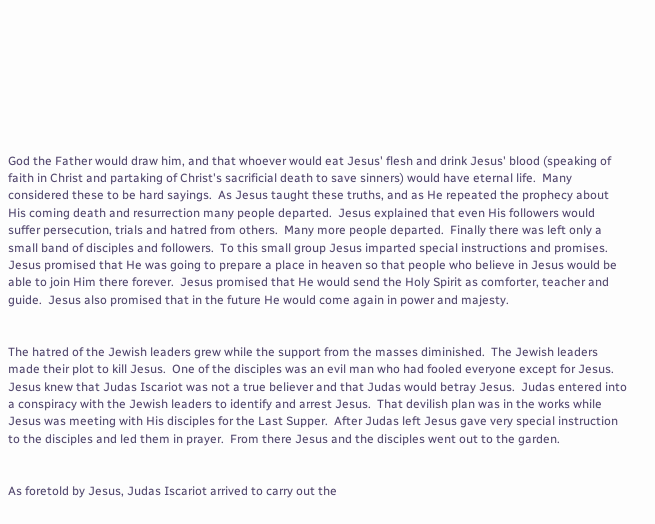God the Father would draw him, and that whoever would eat Jesus' flesh and drink Jesus' blood (speaking of faith in Christ and partaking of Christ's sacrificial death to save sinners) would have eternal life.  Many considered these to be hard sayings.  As Jesus taught these truths, and as He repeated the prophecy about His coming death and resurrection many people departed.  Jesus explained that even His followers would suffer persecution, trials and hatred from others.  Many more people departed.  Finally there was left only a small band of disciples and followers.  To this small group Jesus imparted special instructions and promises.  Jesus promised that He was going to prepare a place in heaven so that people who believe in Jesus would be able to join Him there forever.  Jesus promised that He would send the Holy Spirit as comforter, teacher and guide.  Jesus also promised that in the future He would come again in power and majesty.


The hatred of the Jewish leaders grew while the support from the masses diminished.  The Jewish leaders made their plot to kill Jesus.  One of the disciples was an evil man who had fooled everyone except for Jesus.  Jesus knew that Judas Iscariot was not a true believer and that Judas would betray Jesus.  Judas entered into a conspiracy with the Jewish leaders to identify and arrest Jesus.  That devilish plan was in the works while Jesus was meeting with His disciples for the Last Supper.  After Judas left Jesus gave very special instruction to the disciples and led them in prayer.  From there Jesus and the disciples went out to the garden.


As foretold by Jesus, Judas Iscariot arrived to carry out the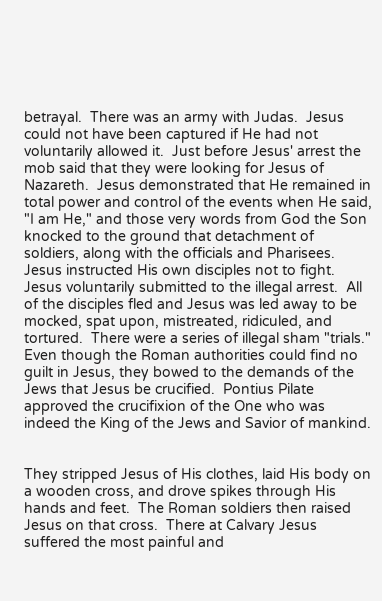betrayal.  There was an army with Judas.  Jesus could not have been captured if He had not voluntarily allowed it.  Just before Jesus' arrest the mob said that they were looking for Jesus of Nazareth.  Jesus demonstrated that He remained in total power and control of the events when He said, "I am He," and those very words from God the Son knocked to the ground that detachment of soldiers, along with the officials and Pharisees.   Jesus instructed His own disciples not to fight.  Jesus voluntarily submitted to the illegal arrest.  All of the disciples fled and Jesus was led away to be mocked, spat upon, mistreated, ridiculed, and tortured.  There were a series of illegal sham "trials."  Even though the Roman authorities could find no guilt in Jesus, they bowed to the demands of the Jews that Jesus be crucified.  Pontius Pilate approved the crucifixion of the One who was indeed the King of the Jews and Savior of mankind.


They stripped Jesus of His clothes, laid His body on a wooden cross, and drove spikes through His hands and feet.  The Roman soldiers then raised Jesus on that cross.  There at Calvary Jesus suffered the most painful and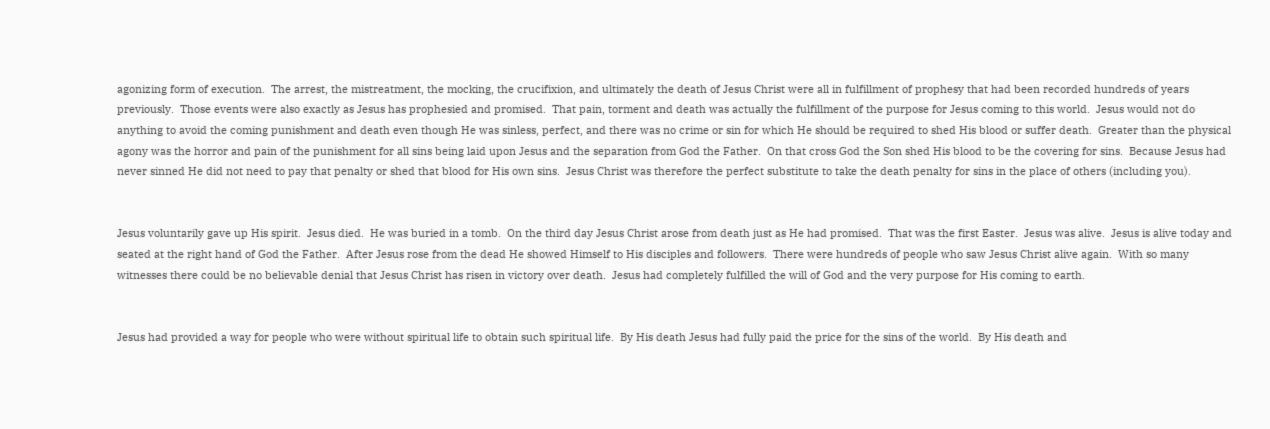agonizing form of execution.  The arrest, the mistreatment, the mocking, the crucifixion, and ultimately the death of Jesus Christ were all in fulfillment of prophesy that had been recorded hundreds of years previously.  Those events were also exactly as Jesus has prophesied and promised.  That pain, torment and death was actually the fulfillment of the purpose for Jesus coming to this world.  Jesus would not do anything to avoid the coming punishment and death even though He was sinless, perfect, and there was no crime or sin for which He should be required to shed His blood or suffer death.  Greater than the physical agony was the horror and pain of the punishment for all sins being laid upon Jesus and the separation from God the Father.  On that cross God the Son shed His blood to be the covering for sins.  Because Jesus had never sinned He did not need to pay that penalty or shed that blood for His own sins.  Jesus Christ was therefore the perfect substitute to take the death penalty for sins in the place of others (including you).


Jesus voluntarily gave up His spirit.  Jesus died.  He was buried in a tomb.  On the third day Jesus Christ arose from death just as He had promised.  That was the first Easter.  Jesus was alive.  Jesus is alive today and seated at the right hand of God the Father.  After Jesus rose from the dead He showed Himself to His disciples and followers.  There were hundreds of people who saw Jesus Christ alive again.  With so many witnesses there could be no believable denial that Jesus Christ has risen in victory over death.  Jesus had completely fulfilled the will of God and the very purpose for His coming to earth.


Jesus had provided a way for people who were without spiritual life to obtain such spiritual life.  By His death Jesus had fully paid the price for the sins of the world.  By His death and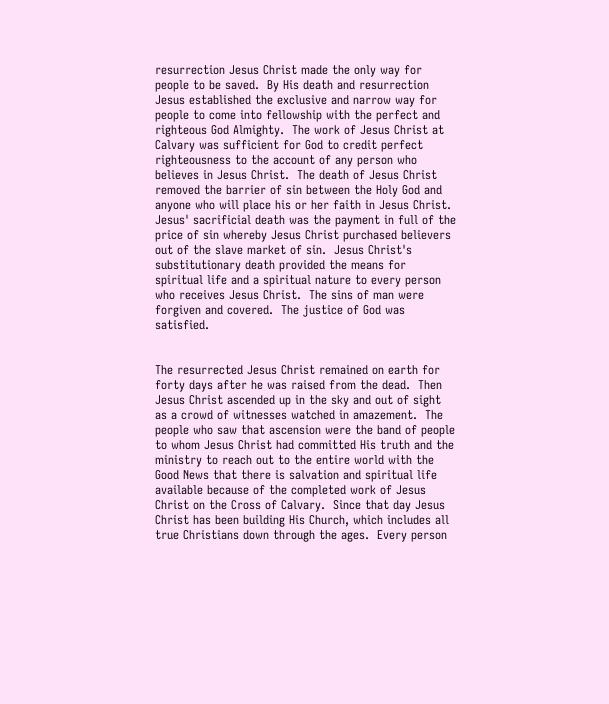resurrection Jesus Christ made the only way for people to be saved.  By His death and resurrection Jesus established the exclusive and narrow way for people to come into fellowship with the perfect and righteous God Almighty.  The work of Jesus Christ at Calvary was sufficient for God to credit perfect righteousness to the account of any person who believes in Jesus Christ.  The death of Jesus Christ removed the barrier of sin between the Holy God and anyone who will place his or her faith in Jesus Christ.  Jesus' sacrificial death was the payment in full of the price of sin whereby Jesus Christ purchased believers out of the slave market of sin.  Jesus Christ's substitutionary death provided the means for spiritual life and a spiritual nature to every person who receives Jesus Christ.  The sins of man were forgiven and covered.  The justice of God was satisfied.


The resurrected Jesus Christ remained on earth for forty days after he was raised from the dead.  Then Jesus Christ ascended up in the sky and out of sight as a crowd of witnesses watched in amazement.  The people who saw that ascension were the band of people to whom Jesus Christ had committed His truth and the ministry to reach out to the entire world with the Good News that there is salvation and spiritual life available because of the completed work of Jesus Christ on the Cross of Calvary.  Since that day Jesus Christ has been building His Church, which includes all true Christians down through the ages.  Every person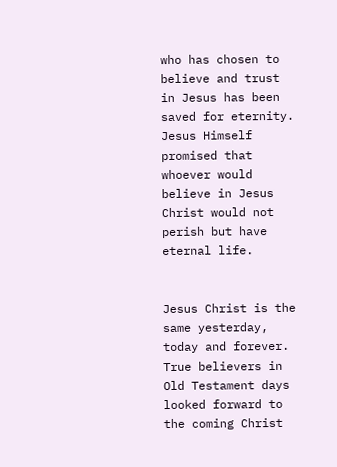who has chosen to believe and trust in Jesus has been saved for eternity.  Jesus Himself promised that whoever would believe in Jesus Christ would not perish but have eternal life.


Jesus Christ is the same yesterday, today and forever.  True believers in Old Testament days looked forward to the coming Christ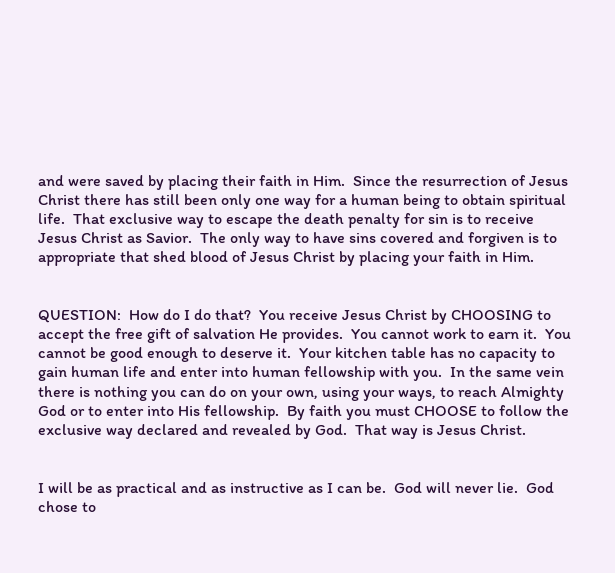and were saved by placing their faith in Him.  Since the resurrection of Jesus Christ there has still been only one way for a human being to obtain spiritual life.  That exclusive way to escape the death penalty for sin is to receive Jesus Christ as Savior.  The only way to have sins covered and forgiven is to appropriate that shed blood of Jesus Christ by placing your faith in Him.


QUESTION:  How do I do that?  You receive Jesus Christ by CHOOSING to accept the free gift of salvation He provides.  You cannot work to earn it.  You cannot be good enough to deserve it.  Your kitchen table has no capacity to gain human life and enter into human fellowship with you.  In the same vein there is nothing you can do on your own, using your ways, to reach Almighty God or to enter into His fellowship.  By faith you must CHOOSE to follow the exclusive way declared and revealed by God.  That way is Jesus Christ.


I will be as practical and as instructive as I can be.  God will never lie.  God chose to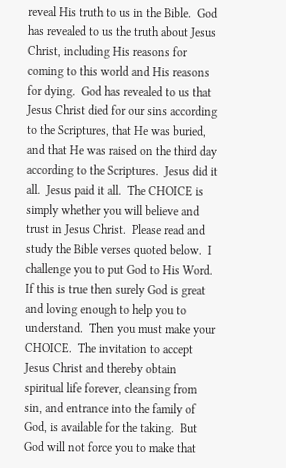reveal His truth to us in the Bible.  God has revealed to us the truth about Jesus Christ, including His reasons for coming to this world and His reasons for dying.  God has revealed to us that Jesus Christ died for our sins according to the Scriptures, that He was buried, and that He was raised on the third day according to the Scriptures.  Jesus did it all.  Jesus paid it all.  The CHOICE is simply whether you will believe and trust in Jesus Christ.  Please read and study the Bible verses quoted below.  I challenge you to put God to His Word.  If this is true then surely God is great and loving enough to help you to understand.  Then you must make your CHOICE.  The invitation to accept Jesus Christ and thereby obtain spiritual life forever, cleansing from sin, and entrance into the family of God, is available for the taking.  But God will not force you to make that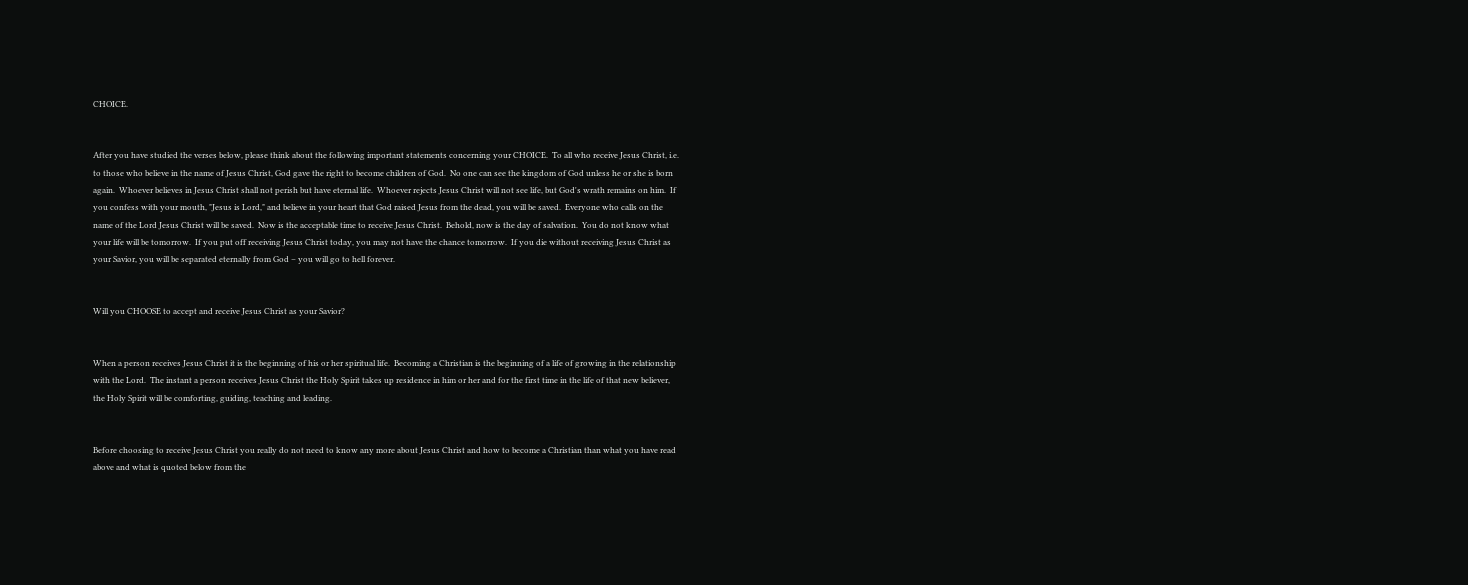CHOICE.


After you have studied the verses below, please think about the following important statements concerning your CHOICE.  To all who receive Jesus Christ, i.e. to those who believe in the name of Jesus Christ, God gave the right to become children of God.  No one can see the kingdom of God unless he or she is born again.  Whoever believes in Jesus Christ shall not perish but have eternal life.  Whoever rejects Jesus Christ will not see life, but God's wrath remains on him.  If you confess with your mouth, "Jesus is Lord," and believe in your heart that God raised Jesus from the dead, you will be saved.  Everyone who calls on the name of the Lord Jesus Christ will be saved.  Now is the acceptable time to receive Jesus Christ.  Behold, now is the day of salvation.  You do not know what your life will be tomorrow.  If you put off receiving Jesus Christ today, you may not have the chance tomorrow.  If you die without receiving Jesus Christ as your Savior, you will be separated eternally from God – you will go to hell forever.


Will you CHOOSE to accept and receive Jesus Christ as your Savior?


When a person receives Jesus Christ it is the beginning of his or her spiritual life.  Becoming a Christian is the beginning of a life of growing in the relationship with the Lord.  The instant a person receives Jesus Christ the Holy Spirit takes up residence in him or her and for the first time in the life of that new believer, the Holy Spirit will be comforting, guiding, teaching and leading.


Before choosing to receive Jesus Christ you really do not need to know any more about Jesus Christ and how to become a Christian than what you have read above and what is quoted below from the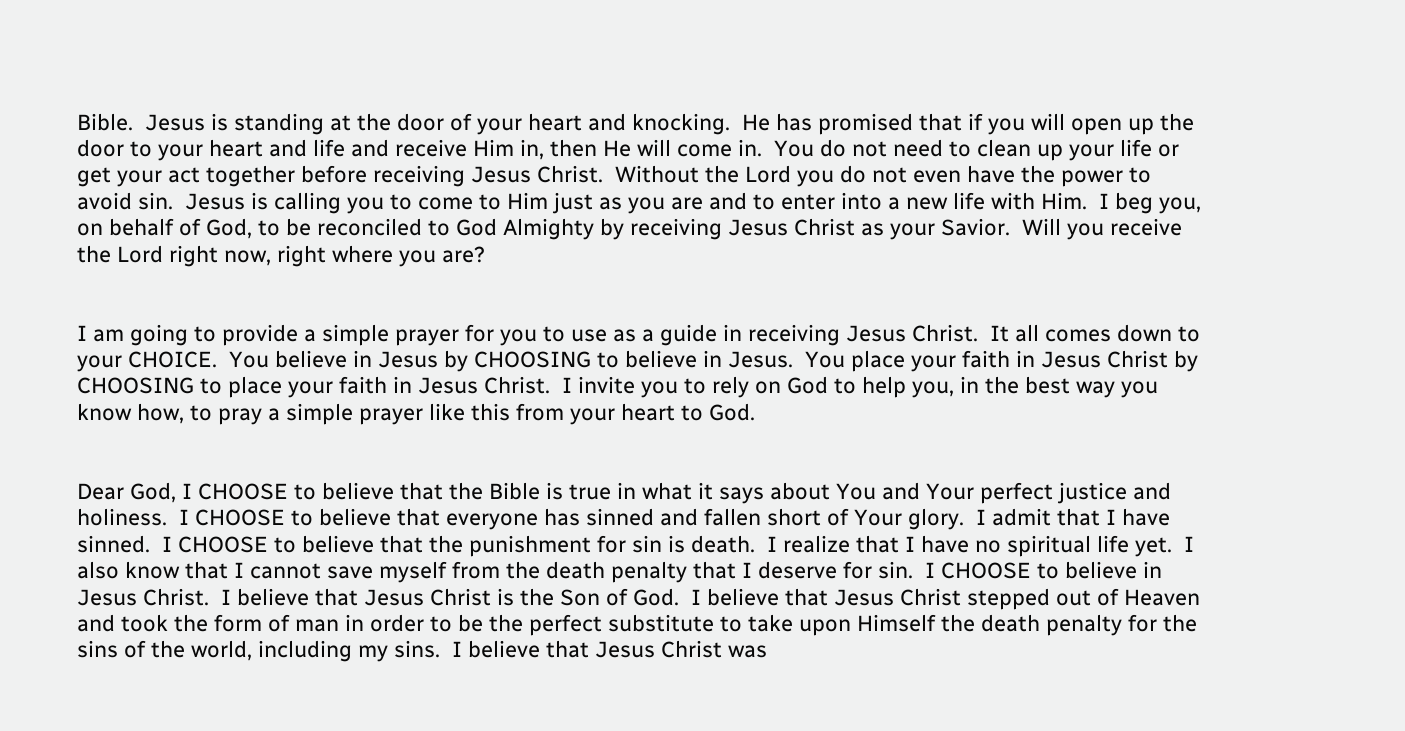Bible.  Jesus is standing at the door of your heart and knocking.  He has promised that if you will open up the door to your heart and life and receive Him in, then He will come in.  You do not need to clean up your life or get your act together before receiving Jesus Christ.  Without the Lord you do not even have the power to avoid sin.  Jesus is calling you to come to Him just as you are and to enter into a new life with Him.  I beg you, on behalf of God, to be reconciled to God Almighty by receiving Jesus Christ as your Savior.  Will you receive the Lord right now, right where you are?


I am going to provide a simple prayer for you to use as a guide in receiving Jesus Christ.  It all comes down to your CHOICE.  You believe in Jesus by CHOOSING to believe in Jesus.  You place your faith in Jesus Christ by CHOOSING to place your faith in Jesus Christ.  I invite you to rely on God to help you, in the best way you know how, to pray a simple prayer like this from your heart to God.


Dear God, I CHOOSE to believe that the Bible is true in what it says about You and Your perfect justice and holiness.  I CHOOSE to believe that everyone has sinned and fallen short of Your glory.  I admit that I have sinned.  I CHOOSE to believe that the punishment for sin is death.  I realize that I have no spiritual life yet.  I also know that I cannot save myself from the death penalty that I deserve for sin.  I CHOOSE to believe in Jesus Christ.  I believe that Jesus Christ is the Son of God.  I believe that Jesus Christ stepped out of Heaven and took the form of man in order to be the perfect substitute to take upon Himself the death penalty for the sins of the world, including my sins.  I believe that Jesus Christ was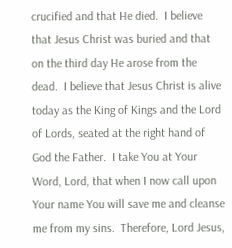crucified and that He died.  I believe that Jesus Christ was buried and that on the third day He arose from the dead.  I believe that Jesus Christ is alive today as the King of Kings and the Lord of Lords, seated at the right hand of God the Father.  I take You at Your Word, Lord, that when I now call upon Your name You will save me and cleanse me from my sins.  Therefore, Lord Jesus,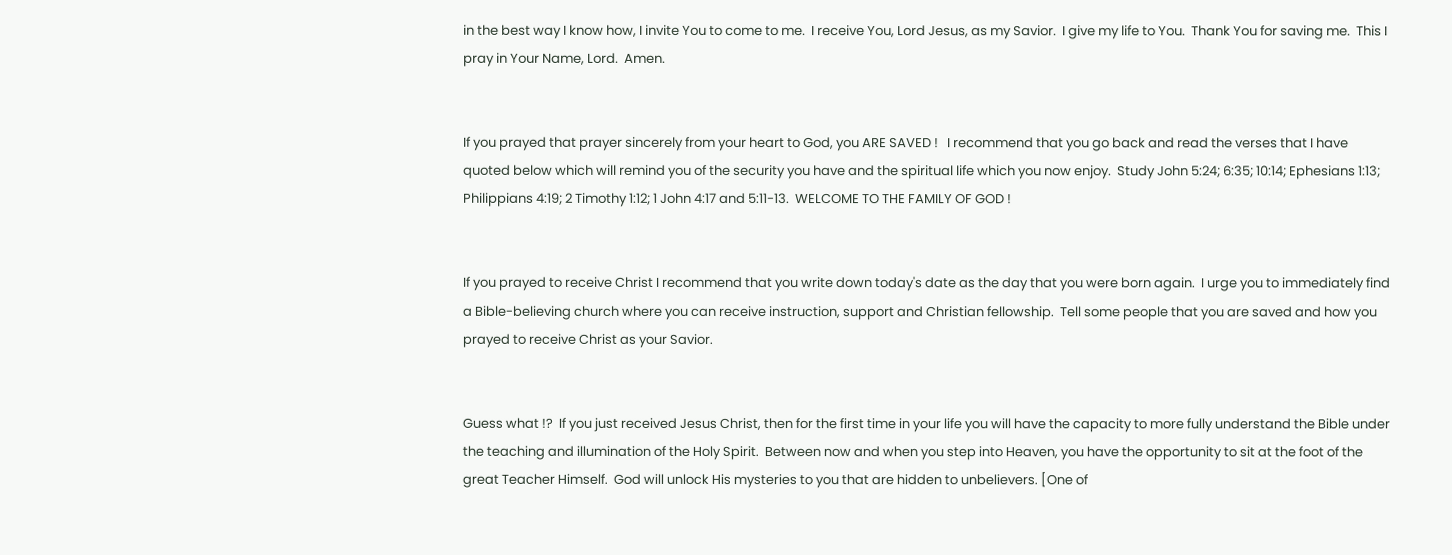in the best way I know how, I invite You to come to me.  I receive You, Lord Jesus, as my Savior.  I give my life to You.  Thank You for saving me.  This I pray in Your Name, Lord.  Amen.


If you prayed that prayer sincerely from your heart to God, you ARE SAVED !   I recommend that you go back and read the verses that I have quoted below which will remind you of the security you have and the spiritual life which you now enjoy.  Study John 5:24; 6:35; 10:14; Ephesians 1:13; Philippians 4:19; 2 Timothy 1:12; 1 John 4:17 and 5:11-13.  WELCOME TO THE FAMILY OF GOD !


If you prayed to receive Christ I recommend that you write down today's date as the day that you were born again.  I urge you to immediately find a Bible-believing church where you can receive instruction, support and Christian fellowship.  Tell some people that you are saved and how you prayed to receive Christ as your Savior.


Guess what !?  If you just received Jesus Christ, then for the first time in your life you will have the capacity to more fully understand the Bible under the teaching and illumination of the Holy Spirit.  Between now and when you step into Heaven, you have the opportunity to sit at the foot of the great Teacher Himself.  God will unlock His mysteries to you that are hidden to unbelievers. [One of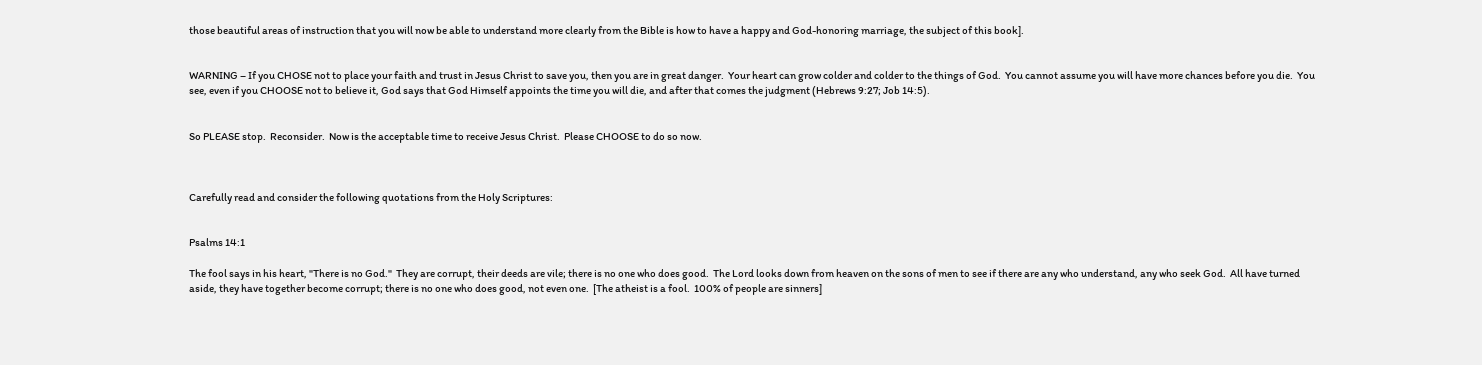those beautiful areas of instruction that you will now be able to understand more clearly from the Bible is how to have a happy and God-honoring marriage, the subject of this book].


WARNING – If you CHOSE not to place your faith and trust in Jesus Christ to save you, then you are in great danger.  Your heart can grow colder and colder to the things of God.  You cannot assume you will have more chances before you die.  You see, even if you CHOOSE not to believe it, God says that God Himself appoints the time you will die, and after that comes the judgment (Hebrews 9:27; Job 14:5).


So PLEASE stop.  Reconsider.  Now is the acceptable time to receive Jesus Christ.  Please CHOOSE to do so now.



Carefully read and consider the following quotations from the Holy Scriptures:


Psalms 14:1

The fool says in his heart, "There is no God."  They are corrupt, their deeds are vile; there is no one who does good.  The Lord looks down from heaven on the sons of men to see if there are any who understand, any who seek God.  All have turned aside, they have together become corrupt; there is no one who does good, not even one.  [The atheist is a fool.  100% of people are sinners]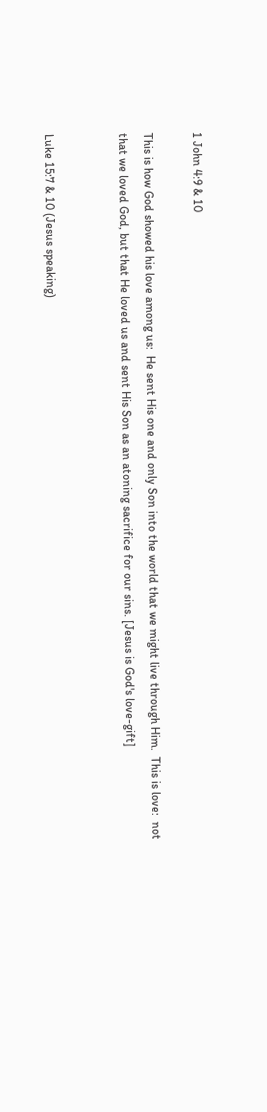1 John 4:9 & 10

This is how God showed his love among us:  He sent His one and only Son into the world that we might live through Him.  This is love:  not that we loved God, but that He loved us and sent His Son as an atoning sacrifice for our sins. [Jesus is God's love-gift]


Luke 15:7 & 10 (Jesus speaking)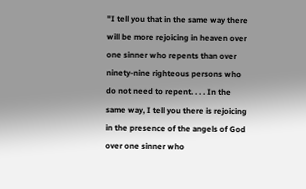"I tell you that in the same way there will be more rejoicing in heaven over one sinner who repents than over ninety-nine righteous persons who do not need to repent. . . . In the same way, I tell you there is rejoicing in the presence of the angels of God over one sinner who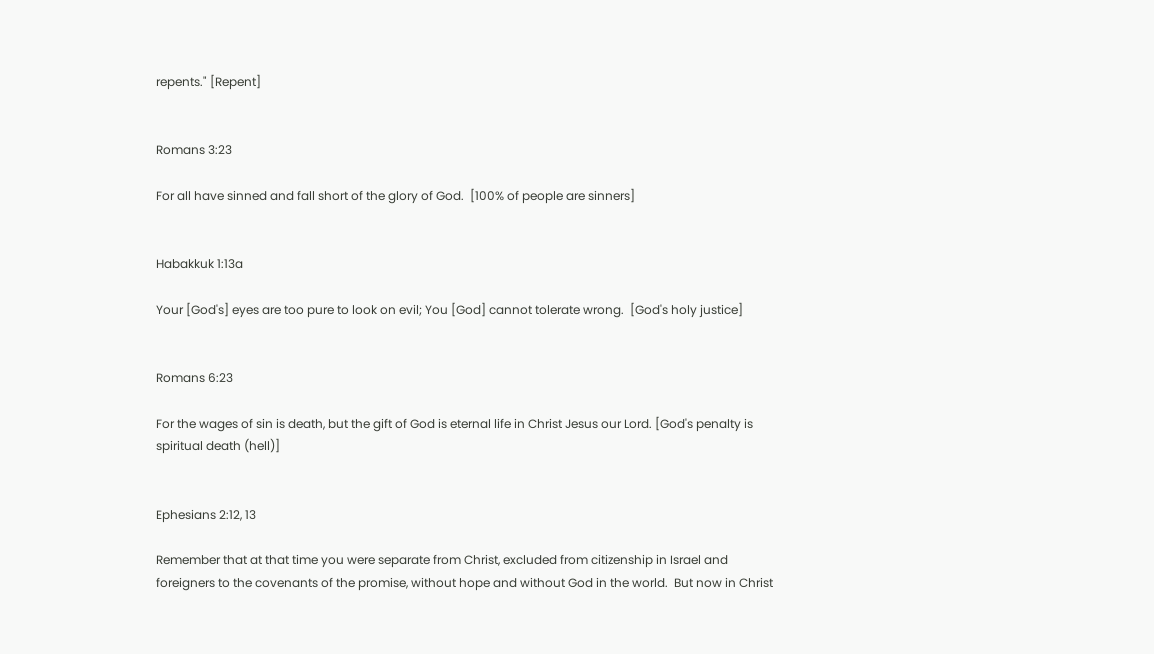repents." [Repent]


Romans 3:23

For all have sinned and fall short of the glory of God.  [100% of people are sinners]


Habakkuk 1:13a

Your [God's] eyes are too pure to look on evil; You [God] cannot tolerate wrong.  [God's holy justice]


Romans 6:23

For the wages of sin is death, but the gift of God is eternal life in Christ Jesus our Lord. [God's penalty is spiritual death (hell)]


Ephesians 2:12, 13

Remember that at that time you were separate from Christ, excluded from citizenship in Israel and foreigners to the covenants of the promise, without hope and without God in the world.  But now in Christ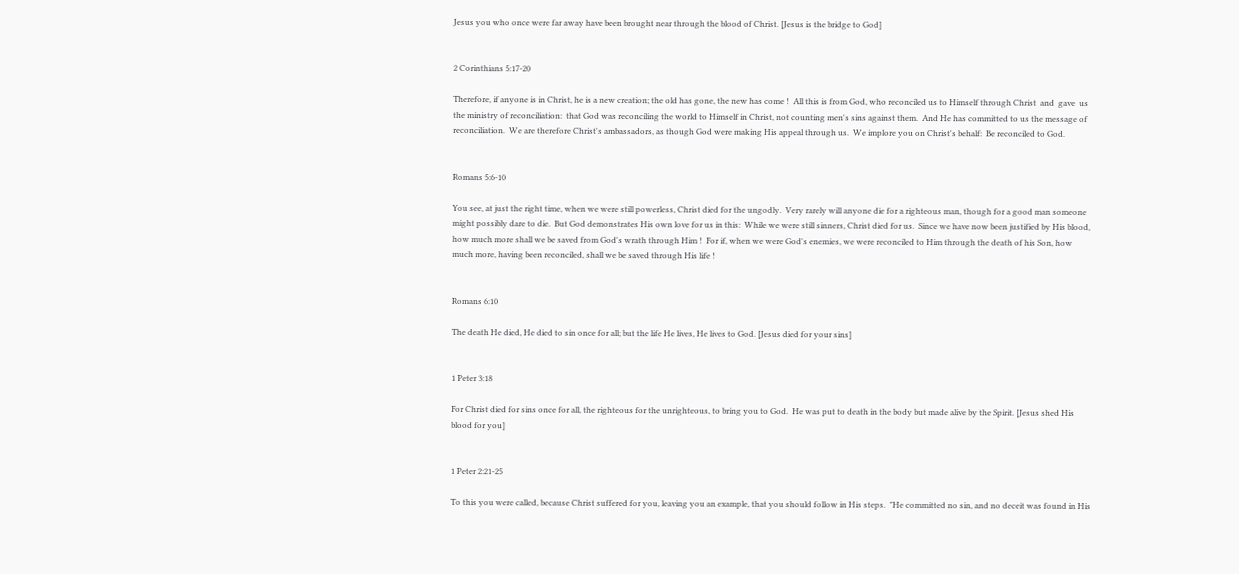Jesus you who once were far away have been brought near through the blood of Christ. [Jesus is the bridge to God]


2 Corinthians 5:17-20

Therefore, if anyone is in Christ, he is a new creation; the old has gone, the new has come !  All this is from God, who reconciled us to Himself through Christ  and  gave  us the ministry of reconciliation:  that God was reconciling the world to Himself in Christ, not counting men's sins against them.  And He has committed to us the message of reconciliation.  We are therefore Christ's ambassadors, as though God were making His appeal through us.  We implore you on Christ's behalf:  Be reconciled to God.


Romans 5:6-10

You see, at just the right time, when we were still powerless, Christ died for the ungodly.  Very rarely will anyone die for a righteous man, though for a good man someone might possibly dare to die.  But God demonstrates His own love for us in this:  While we were still sinners, Christ died for us.  Since we have now been justified by His blood, how much more shall we be saved from God's wrath through Him !  For if, when we were God's enemies, we were reconciled to Him through the death of his Son, how much more, having been reconciled, shall we be saved through His life !


Romans 6:10

The death He died, He died to sin once for all; but the life He lives, He lives to God. [Jesus died for your sins]


1 Peter 3:18

For Christ died for sins once for all, the righteous for the unrighteous, to bring you to God.  He was put to death in the body but made alive by the Spirit. [Jesus shed His blood for you]


1 Peter 2:21-25

To this you were called, because Christ suffered for you, leaving you an example, that you should follow in His steps.  "He committed no sin, and no deceit was found in His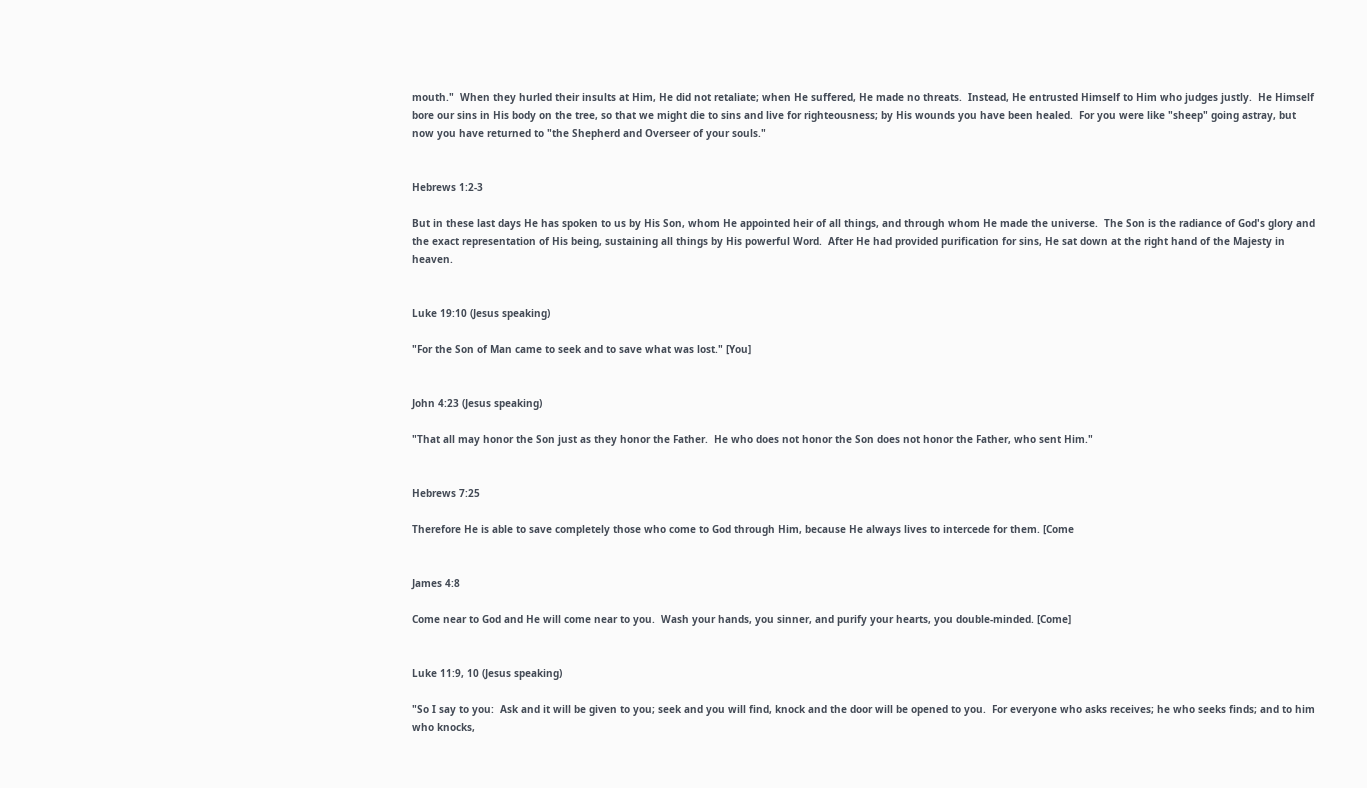mouth."  When they hurled their insults at Him, He did not retaliate; when He suffered, He made no threats.  Instead, He entrusted Himself to Him who judges justly.  He Himself bore our sins in His body on the tree, so that we might die to sins and live for righteousness; by His wounds you have been healed.  For you were like "sheep" going astray, but now you have returned to "the Shepherd and Overseer of your souls."


Hebrews 1:2-3

But in these last days He has spoken to us by His Son, whom He appointed heir of all things, and through whom He made the universe.  The Son is the radiance of God's glory and the exact representation of His being, sustaining all things by His powerful Word.  After He had provided purification for sins, He sat down at the right hand of the Majesty in heaven.


Luke 19:10 (Jesus speaking)

"For the Son of Man came to seek and to save what was lost." [You]


John 4:23 (Jesus speaking)

"That all may honor the Son just as they honor the Father.  He who does not honor the Son does not honor the Father, who sent Him."


Hebrews 7:25

Therefore He is able to save completely those who come to God through Him, because He always lives to intercede for them. [Come


James 4:8

Come near to God and He will come near to you.  Wash your hands, you sinner, and purify your hearts, you double-minded. [Come]


Luke 11:9, 10 (Jesus speaking)

"So I say to you:  Ask and it will be given to you; seek and you will find, knock and the door will be opened to you.  For everyone who asks receives; he who seeks finds; and to him who knocks,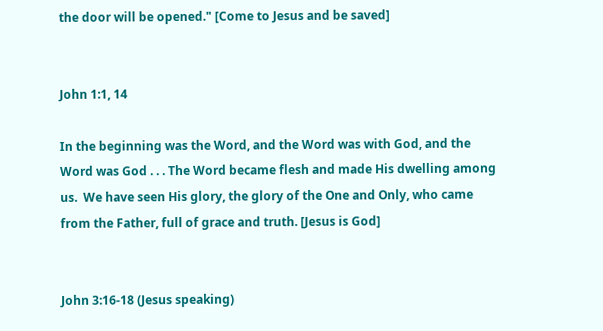the door will be opened." [Come to Jesus and be saved]


John 1:1, 14

In the beginning was the Word, and the Word was with God, and the Word was God . . . The Word became flesh and made His dwelling among us.  We have seen His glory, the glory of the One and Only, who came from the Father, full of grace and truth. [Jesus is God]


John 3:16-18 (Jesus speaking)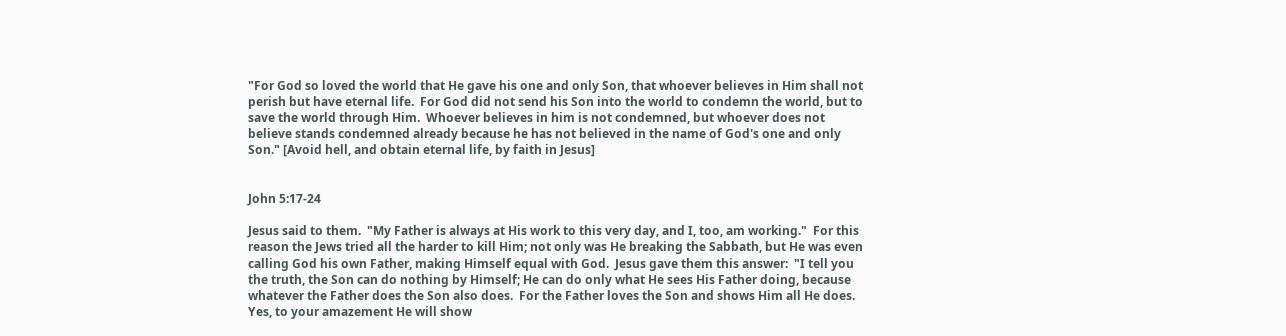"For God so loved the world that He gave his one and only Son, that whoever believes in Him shall not perish but have eternal life.  For God did not send his Son into the world to condemn the world, but to save the world through Him.  Whoever believes in him is not condemned, but whoever does not believe stands condemned already because he has not believed in the name of God's one and only Son." [Avoid hell, and obtain eternal life, by faith in Jesus]


John 5:17-24

Jesus said to them.  "My Father is always at His work to this very day, and I, too, am working."  For this reason the Jews tried all the harder to kill Him; not only was He breaking the Sabbath, but He was even calling God his own Father, making Himself equal with God.  Jesus gave them this answer:  "I tell you the truth, the Son can do nothing by Himself; He can do only what He sees His Father doing, because whatever the Father does the Son also does.  For the Father loves the Son and shows Him all He does.  Yes, to your amazement He will show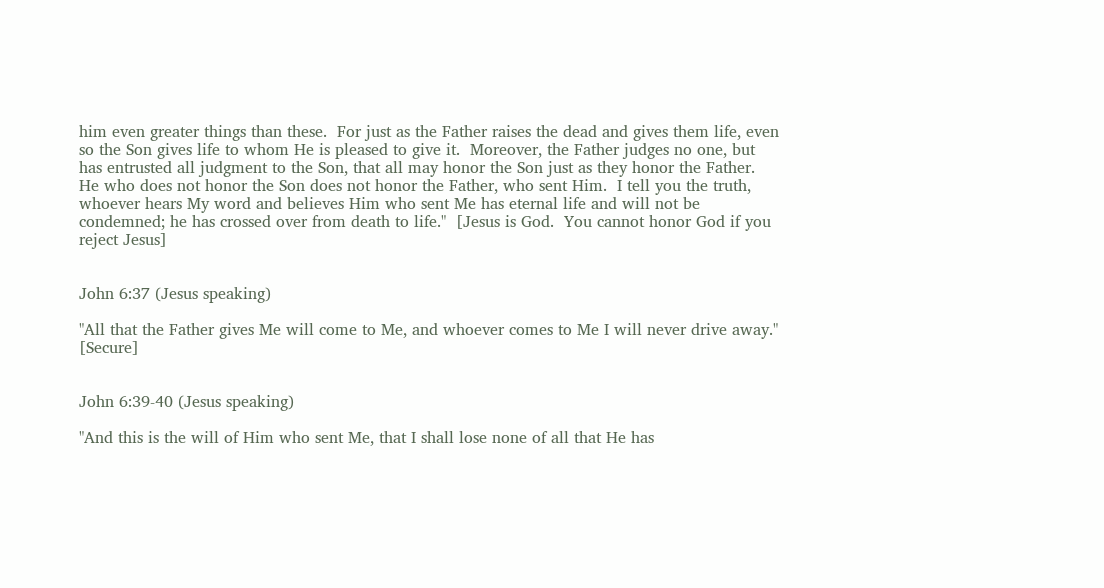him even greater things than these.  For just as the Father raises the dead and gives them life, even so the Son gives life to whom He is pleased to give it.  Moreover, the Father judges no one, but has entrusted all judgment to the Son, that all may honor the Son just as they honor the Father. He who does not honor the Son does not honor the Father, who sent Him.  I tell you the truth, whoever hears My word and believes Him who sent Me has eternal life and will not be condemned; he has crossed over from death to life."  [Jesus is God.  You cannot honor God if you reject Jesus]


John 6:37 (Jesus speaking)

"All that the Father gives Me will come to Me, and whoever comes to Me I will never drive away." [Secure]


John 6:39-40 (Jesus speaking)

"And this is the will of Him who sent Me, that I shall lose none of all that He has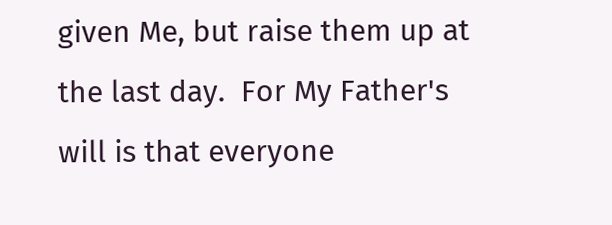given Me, but raise them up at the last day.  For My Father's will is that everyone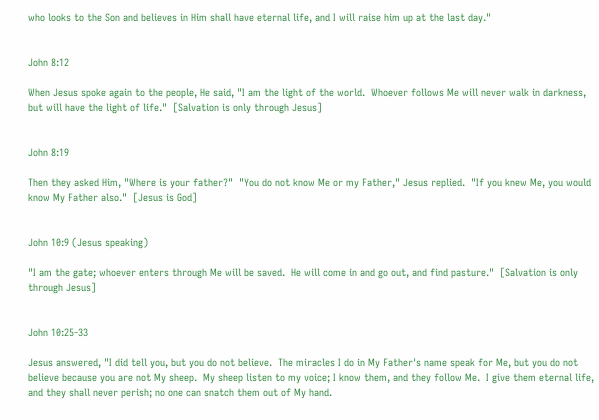who looks to the Son and believes in Him shall have eternal life, and I will raise him up at the last day."


John 8:12

When Jesus spoke again to the people, He said, "I am the light of the world.  Whoever follows Me will never walk in darkness, but will have the light of life."  [Salvation is only through Jesus]


John 8:19

Then they asked Him, "Where is your father?"  "You do not know Me or my Father," Jesus replied.  "If you knew Me, you would know My Father also."  [Jesus is God]


John 10:9 (Jesus speaking)

"I am the gate; whoever enters through Me will be saved.  He will come in and go out, and find pasture."  [Salvation is only through Jesus]


John 10:25-33

Jesus answered, "I did tell you, but you do not believe.  The miracles I do in My Father's name speak for Me, but you do not believe because you are not My sheep.  My sheep listen to my voice; I know them, and they follow Me.  I give them eternal life, and they shall never perish; no one can snatch them out of My hand.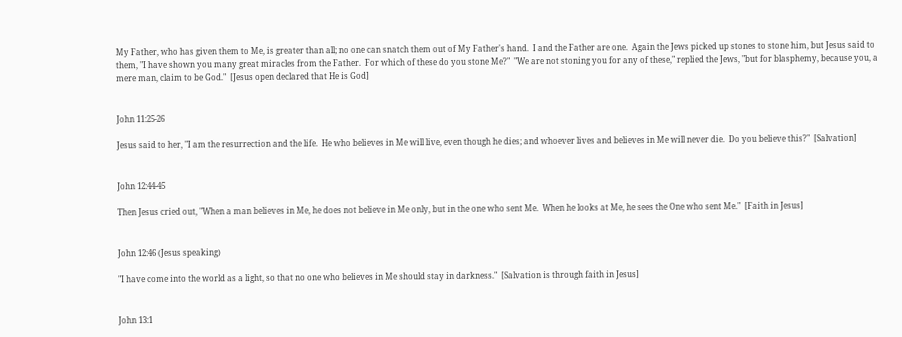My Father, who has given them to Me, is greater than all; no one can snatch them out of My Father's hand.  I and the Father are one.  Again the Jews picked up stones to stone him, but Jesus said to them, "I have shown you many great miracles from the Father.  For which of these do you stone Me?"  "We are not stoning you for any of these," replied the Jews, "but for blasphemy, because you, a mere man, claim to be God."  [Jesus open declared that He is God]


John 11:25-26

Jesus said to her, "I am the resurrection and the life.  He who believes in Me will live, even though he dies; and whoever lives and believes in Me will never die.  Do you believe this?"  [Salvation]


John 12:44-45

Then Jesus cried out, "When a man believes in Me, he does not believe in Me only, but in the one who sent Me.  When he looks at Me, he sees the One who sent Me."  [Faith in Jesus]


John 12:46 (Jesus speaking)

"I have come into the world as a light, so that no one who believes in Me should stay in darkness."  [Salvation is through faith in Jesus]


John 13:1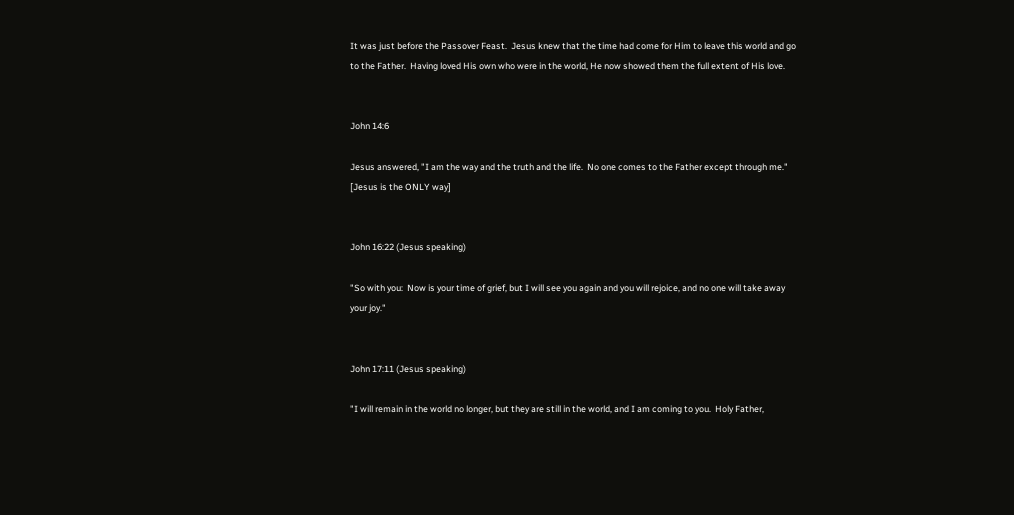It was just before the Passover Feast.  Jesus knew that the time had come for Him to leave this world and go to the Father.  Having loved His own who were in the world, He now showed them the full extent of His love.


John 14:6

Jesus answered, "I am the way and the truth and the life.  No one comes to the Father except through me."  [Jesus is the ONLY way]


John 16:22 (Jesus speaking)

"So with you:  Now is your time of grief, but I will see you again and you will rejoice, and no one will take away your joy."


John 17:11 (Jesus speaking)

"I will remain in the world no longer, but they are still in the world, and I am coming to you.  Holy Father,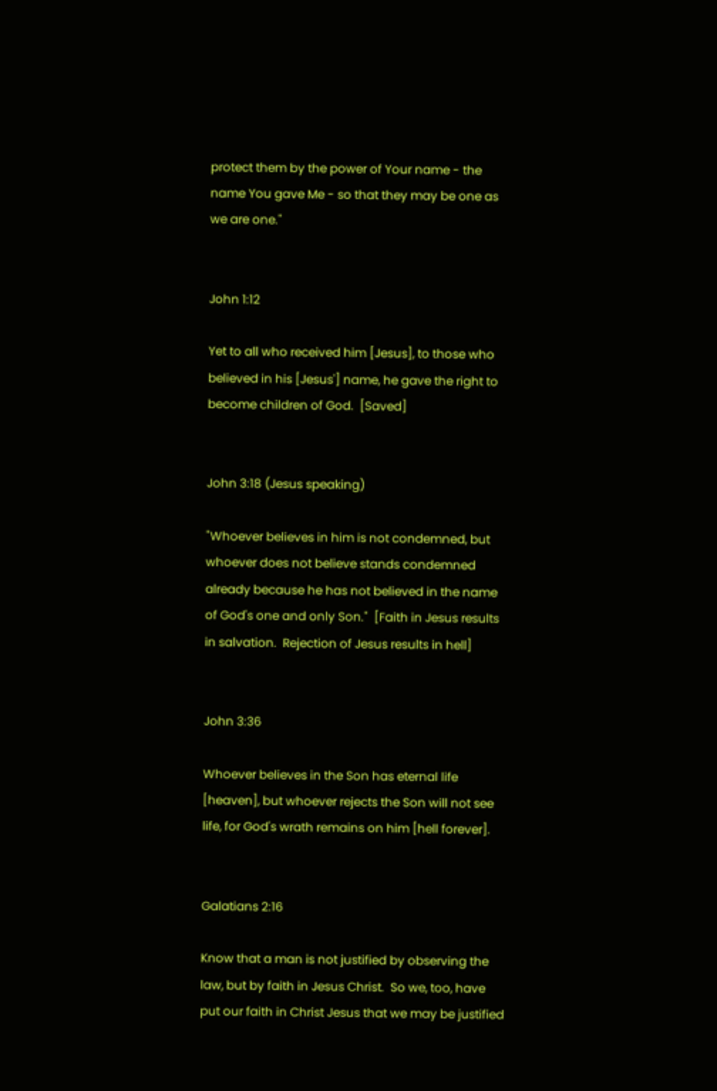protect them by the power of Your name - the name You gave Me - so that they may be one as we are one."


John 1:12

Yet to all who received him [Jesus], to those who believed in his [Jesus'] name, he gave the right to become children of God.  [Saved]


John 3:18 (Jesus speaking)

"Whoever believes in him is not condemned, but whoever does not believe stands condemned already because he has not believed in the name of God's one and only Son."  [Faith in Jesus results in salvation.  Rejection of Jesus results in hell]


John 3:36

Whoever believes in the Son has eternal life [heaven], but whoever rejects the Son will not see life, for God's wrath remains on him [hell forever].


Galatians 2:16

Know that a man is not justified by observing the law, but by faith in Jesus Christ.  So we, too, have put our faith in Christ Jesus that we may be justified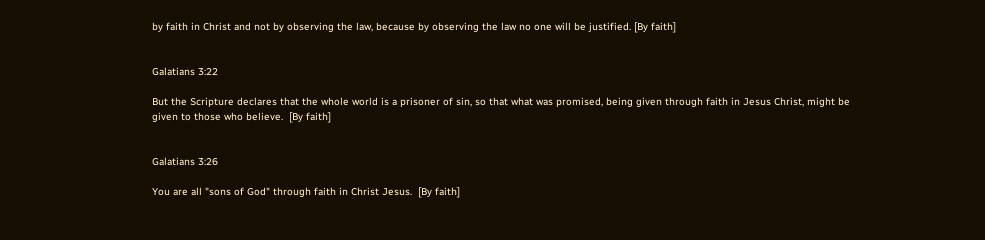by faith in Christ and not by observing the law, because by observing the law no one will be justified. [By faith]


Galatians 3:22

But the Scripture declares that the whole world is a prisoner of sin, so that what was promised, being given through faith in Jesus Christ, might be given to those who believe.  [By faith]


Galatians 3:26

You are all "sons of God" through faith in Christ Jesus.  [By faith]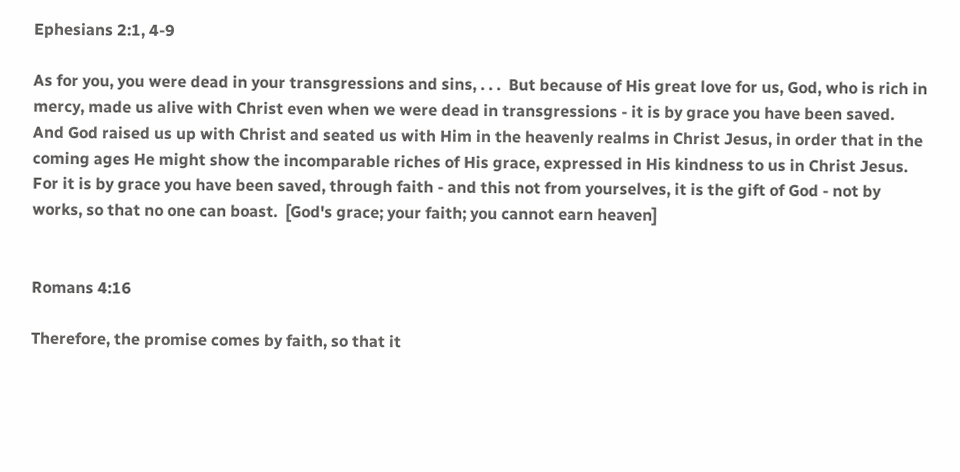Ephesians 2:1, 4-9

As for you, you were dead in your transgressions and sins, . . .  But because of His great love for us, God, who is rich in mercy, made us alive with Christ even when we were dead in transgressions - it is by grace you have been saved.  And God raised us up with Christ and seated us with Him in the heavenly realms in Christ Jesus, in order that in the coming ages He might show the incomparable riches of His grace, expressed in His kindness to us in Christ Jesus.  For it is by grace you have been saved, through faith - and this not from yourselves, it is the gift of God - not by works, so that no one can boast.  [God's grace; your faith; you cannot earn heaven]


Romans 4:16

Therefore, the promise comes by faith, so that it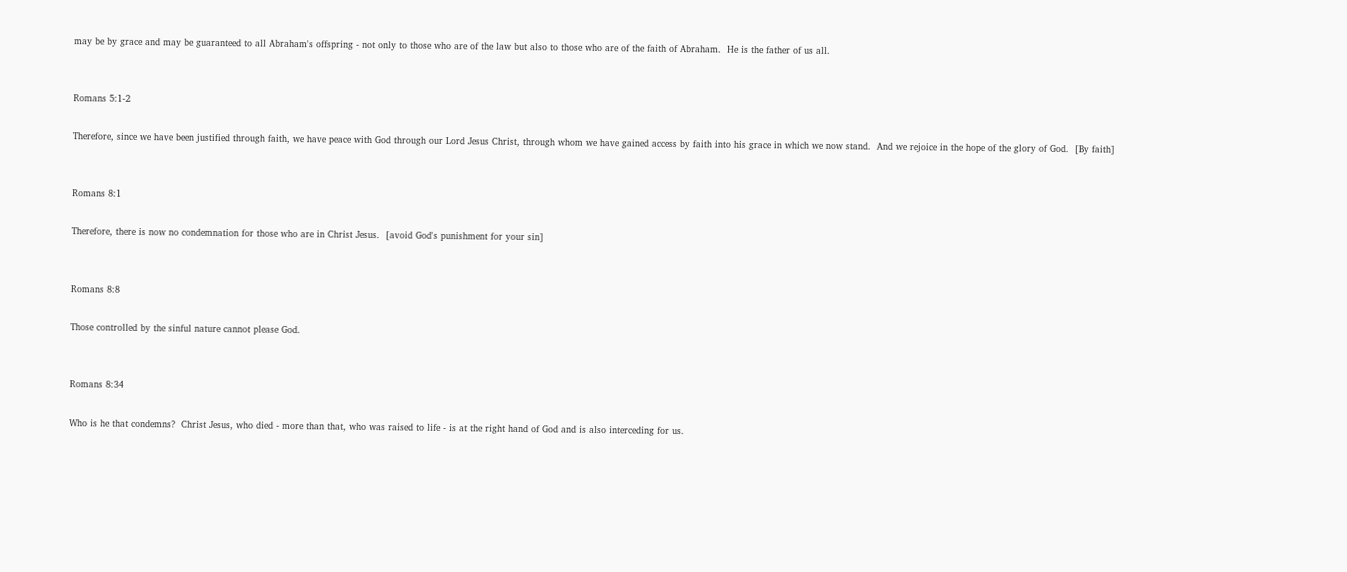may be by grace and may be guaranteed to all Abraham's offspring - not only to those who are of the law but also to those who are of the faith of Abraham.  He is the father of us all.


Romans 5:1-2

Therefore, since we have been justified through faith, we have peace with God through our Lord Jesus Christ, through whom we have gained access by faith into his grace in which we now stand.  And we rejoice in the hope of the glory of God.  [By faith]


Romans 8:1

Therefore, there is now no condemnation for those who are in Christ Jesus.  [avoid God's punishment for your sin]


Romans 8:8

Those controlled by the sinful nature cannot please God.


Romans 8:34

Who is he that condemns?  Christ Jesus, who died - more than that, who was raised to life - is at the right hand of God and is also interceding for us.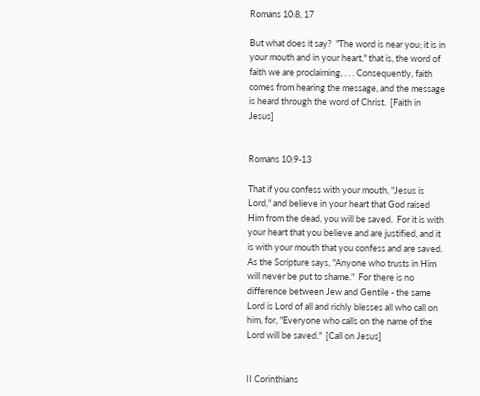Romans 10:8, 17

But what does it say?  "The word is near you; it is in your mouth and in your heart," that is, the word of faith we are proclaiming, . . . Consequently, faith comes from hearing the message, and the message is heard through the word of Christ.  [Faith in Jesus]


Romans 10:9-13

That if you confess with your mouth, "Jesus is Lord," and believe in your heart that God raised Him from the dead, you will be saved.  For it is with your heart that you believe and are justified, and it is with your mouth that you confess and are saved.  As the Scripture says, "Anyone who trusts in Him will never be put to shame."  For there is no difference between Jew and Gentile - the same Lord is Lord of all and richly blesses all who call on him, for, "Everyone who calls on the name of the Lord will be saved."  [Call on Jesus]


II Corinthians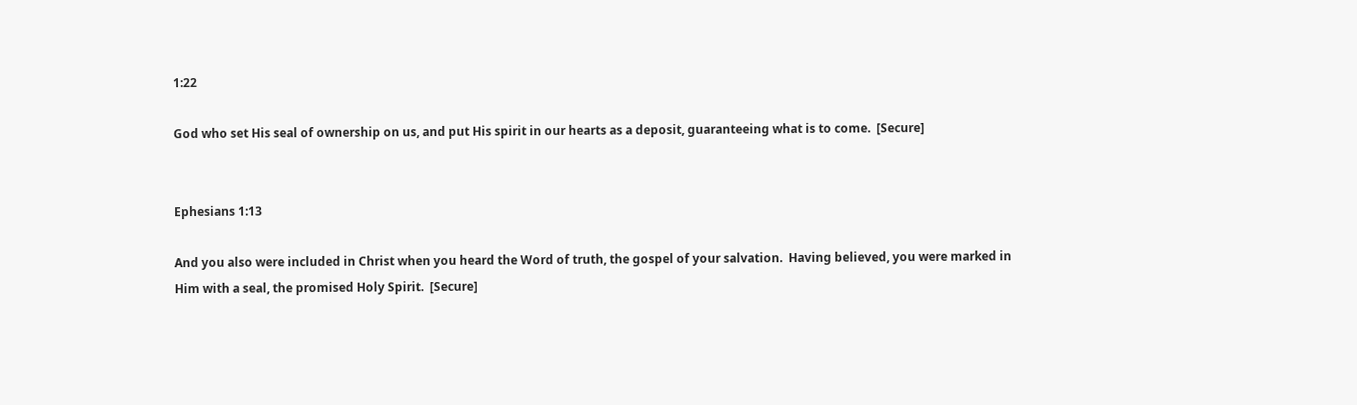1:22

God who set His seal of ownership on us, and put His spirit in our hearts as a deposit, guaranteeing what is to come.  [Secure]


Ephesians 1:13

And you also were included in Christ when you heard the Word of truth, the gospel of your salvation.  Having believed, you were marked in Him with a seal, the promised Holy Spirit.  [Secure]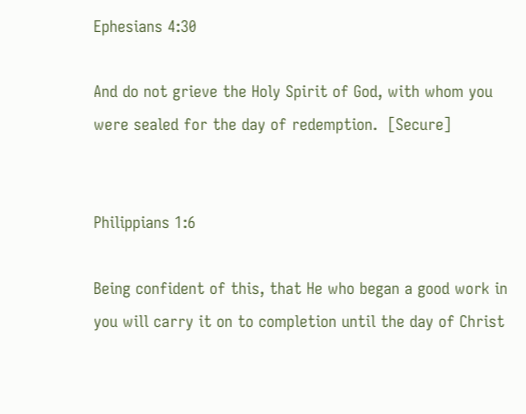Ephesians 4:30

And do not grieve the Holy Spirit of God, with whom you were sealed for the day of redemption.  [Secure]


Philippians 1:6

Being confident of this, that He who began a good work in you will carry it on to completion until the day of Christ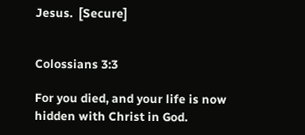Jesus.  [Secure]


Colossians 3:3

For you died, and your life is now hidden with Christ in God.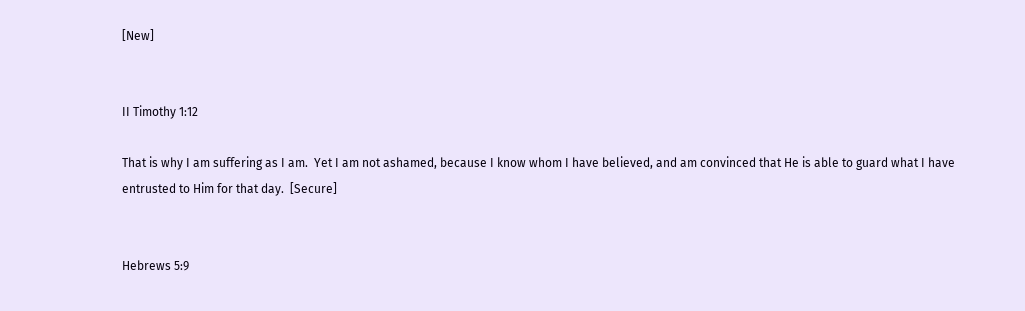[New]


II Timothy 1:12

That is why I am suffering as I am.  Yet I am not ashamed, because I know whom I have believed, and am convinced that He is able to guard what I have entrusted to Him for that day.  [Secure]


Hebrews 5:9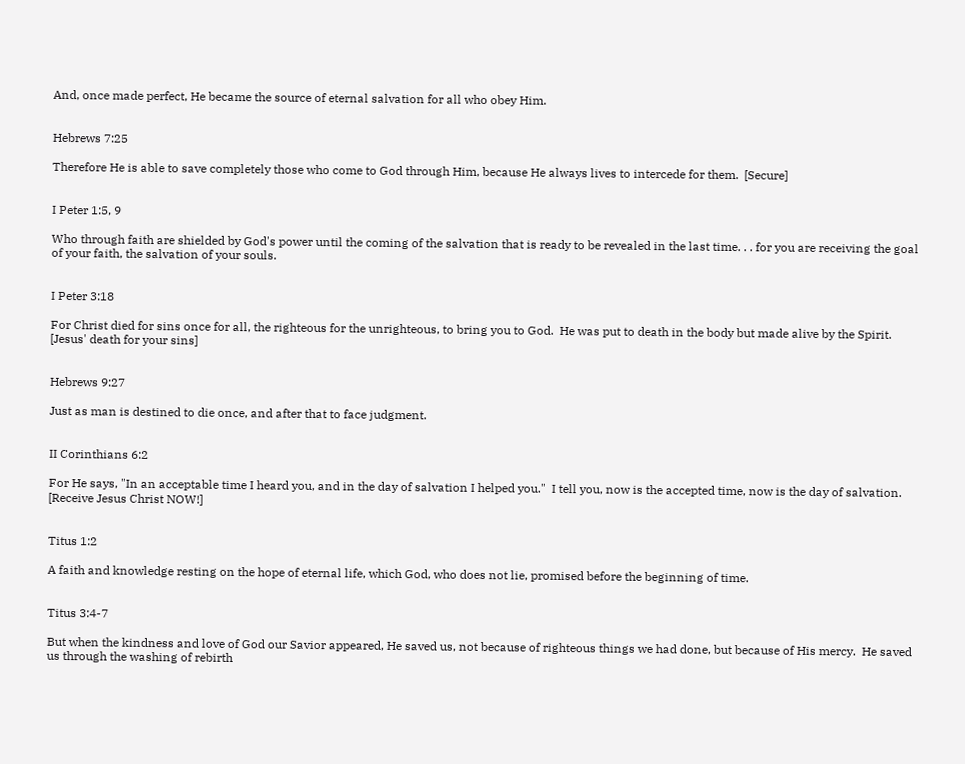And, once made perfect, He became the source of eternal salvation for all who obey Him.


Hebrews 7:25

Therefore He is able to save completely those who come to God through Him, because He always lives to intercede for them.  [Secure]


I Peter 1:5, 9

Who through faith are shielded by God's power until the coming of the salvation that is ready to be revealed in the last time. . . for you are receiving the goal of your faith, the salvation of your souls.


I Peter 3:18

For Christ died for sins once for all, the righteous for the unrighteous, to bring you to God.  He was put to death in the body but made alive by the Spirit.  [Jesus' death for your sins]


Hebrews 9:27

Just as man is destined to die once, and after that to face judgment.


II Corinthians 6:2

For He says, "In an acceptable time I heard you, and in the day of salvation I helped you."  I tell you, now is the accepted time, now is the day of salvation.  [Receive Jesus Christ NOW!]


Titus 1:2

A faith and knowledge resting on the hope of eternal life, which God, who does not lie, promised before the beginning of time.


Titus 3:4-7

But when the kindness and love of God our Savior appeared, He saved us, not because of righteous things we had done, but because of His mercy.  He saved us through the washing of rebirth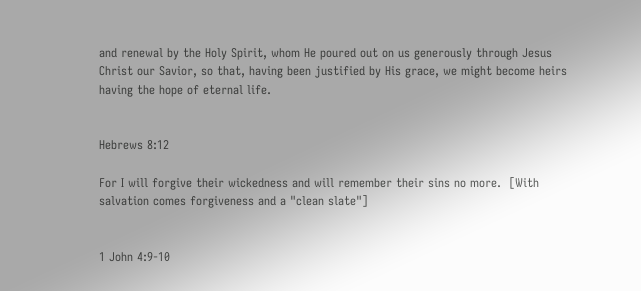and renewal by the Holy Spirit, whom He poured out on us generously through Jesus Christ our Savior, so that, having been justified by His grace, we might become heirs having the hope of eternal life.


Hebrews 8:12

For I will forgive their wickedness and will remember their sins no more.  [With salvation comes forgiveness and a "clean slate"]


1 John 4:9-10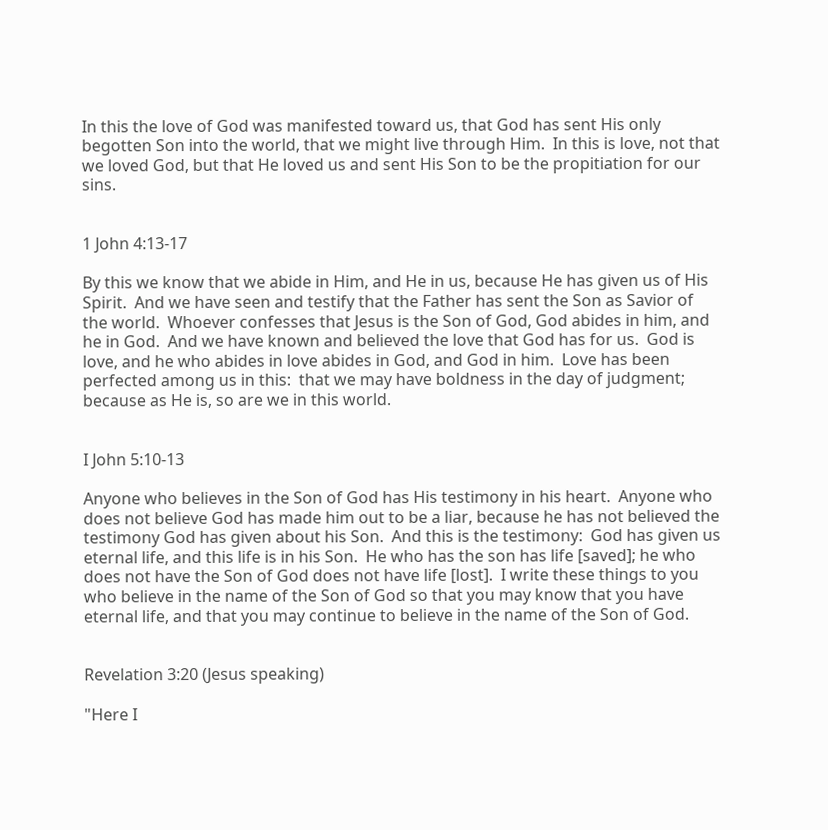In this the love of God was manifested toward us, that God has sent His only begotten Son into the world, that we might live through Him.  In this is love, not that we loved God, but that He loved us and sent His Son to be the propitiation for our sins.


1 John 4:13-17

By this we know that we abide in Him, and He in us, because He has given us of His Spirit.  And we have seen and testify that the Father has sent the Son as Savior of the world.  Whoever confesses that Jesus is the Son of God, God abides in him, and he in God.  And we have known and believed the love that God has for us.  God is love, and he who abides in love abides in God, and God in him.  Love has been perfected among us in this:  that we may have boldness in the day of judgment; because as He is, so are we in this world.


I John 5:10-13

Anyone who believes in the Son of God has His testimony in his heart.  Anyone who does not believe God has made him out to be a liar, because he has not believed the testimony God has given about his Son.  And this is the testimony:  God has given us eternal life, and this life is in his Son.  He who has the son has life [saved]; he who does not have the Son of God does not have life [lost].  I write these things to you who believe in the name of the Son of God so that you may know that you have eternal life, and that you may continue to believe in the name of the Son of God.


Revelation 3:20 (Jesus speaking)

"Here I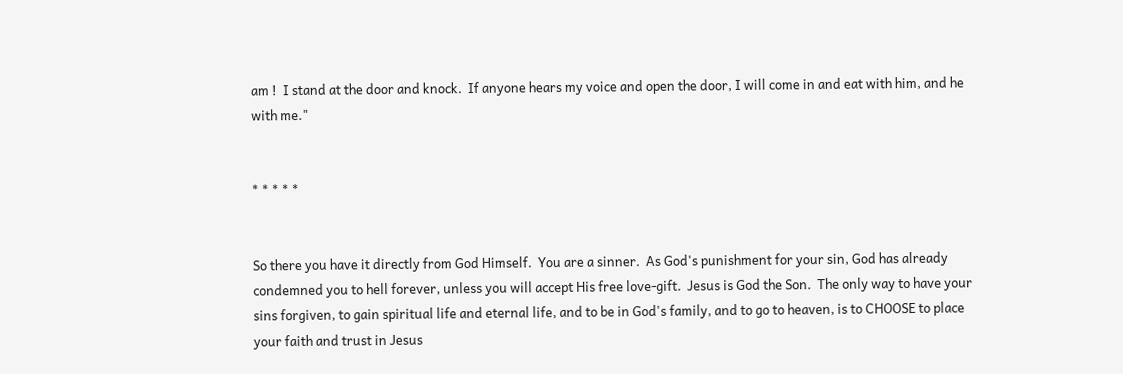am !  I stand at the door and knock.  If anyone hears my voice and open the door, I will come in and eat with him, and he with me."


* * * * *


So there you have it directly from God Himself.  You are a sinner.  As God's punishment for your sin, God has already condemned you to hell forever, unless you will accept His free love-gift.  Jesus is God the Son.  The only way to have your sins forgiven, to gain spiritual life and eternal life, and to be in God's family, and to go to heaven, is to CHOOSE to place your faith and trust in Jesus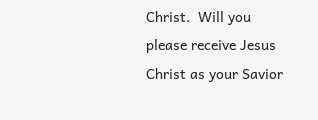Christ.  Will you please receive Jesus Christ as your Savior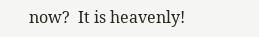now?  It is heavenly!